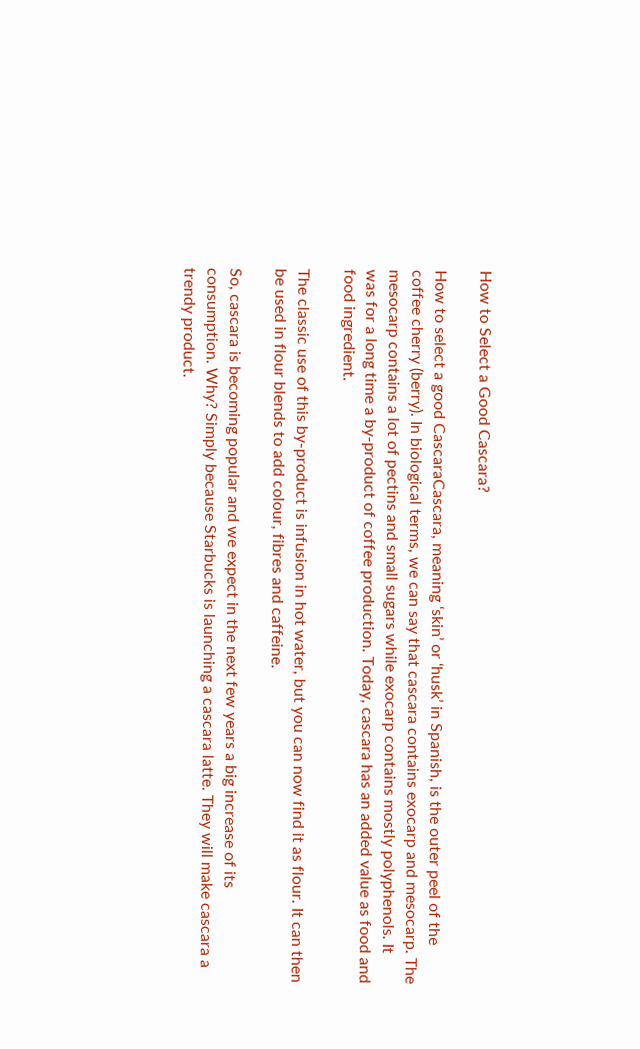How to Select a Good Cascara?

How to select a good CascaraCascara, meaning ‘skin’ or ‘husk’ in Spanish, is the outer peel of the coffee cherry (berry). In biological terms, we can say that cascara contains exocarp and mesocarp. The mesocarp contains a lot of pectins and small sugars while exocarp contains mostly polyphenols. It was for a long time a by-product of coffee production. Today, cascara has an added value as food and food ingredient.

The classic use of this by-product is infusion in hot water, but you can now find it as flour. It can then be used in flour blends to add colour, fibres and caffeine.

So, cascara is becoming popular and we expect in the next few years a big increase of its consumption. Why? Simply because Starbucks is launching a cascara latte. They will make cascara a trendy product.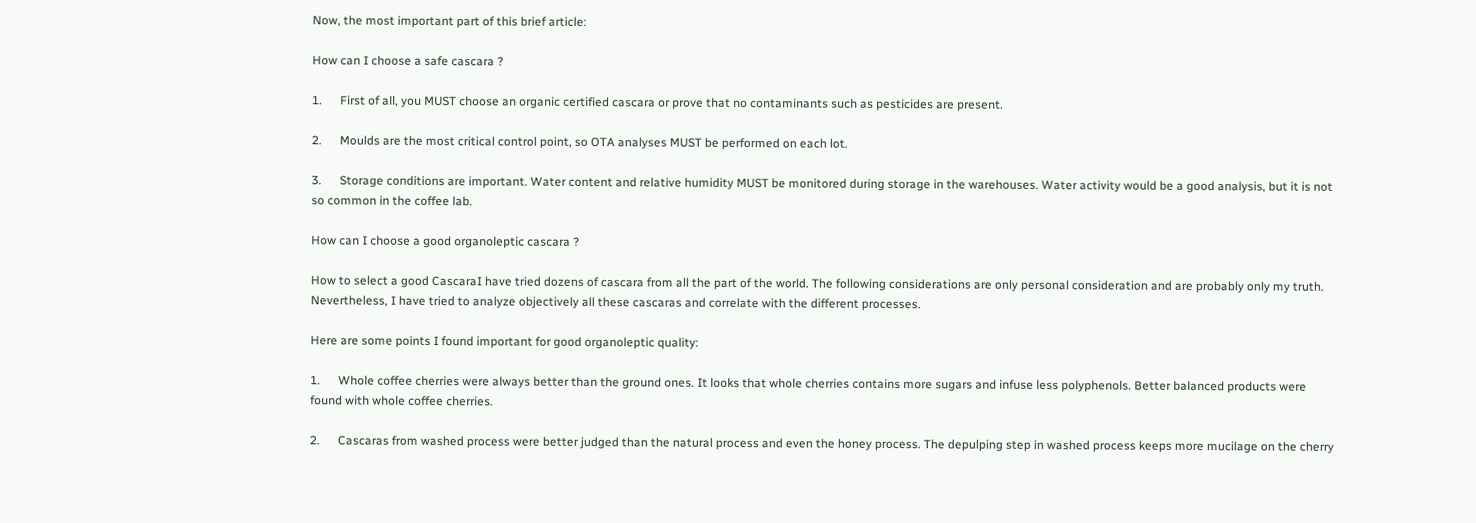Now, the most important part of this brief article:

How can I choose a safe cascara ?

1.      First of all, you MUST choose an organic certified cascara or prove that no contaminants such as pesticides are present.

2.      Moulds are the most critical control point, so OTA analyses MUST be performed on each lot.

3.      Storage conditions are important. Water content and relative humidity MUST be monitored during storage in the warehouses. Water activity would be a good analysis, but it is not so common in the coffee lab.

How can I choose a good organoleptic cascara ?

How to select a good CascaraI have tried dozens of cascara from all the part of the world. The following considerations are only personal consideration and are probably only my truth. Nevertheless, I have tried to analyze objectively all these cascaras and correlate with the different processes.

Here are some points I found important for good organoleptic quality:

1.      Whole coffee cherries were always better than the ground ones. It looks that whole cherries contains more sugars and infuse less polyphenols. Better balanced products were found with whole coffee cherries.

2.      Cascaras from washed process were better judged than the natural process and even the honey process. The depulping step in washed process keeps more mucilage on the cherry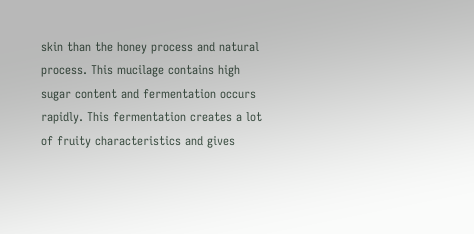skin than the honey process and natural process. This mucilage contains high sugar content and fermentation occurs rapidly. This fermentation creates a lot of fruity characteristics and gives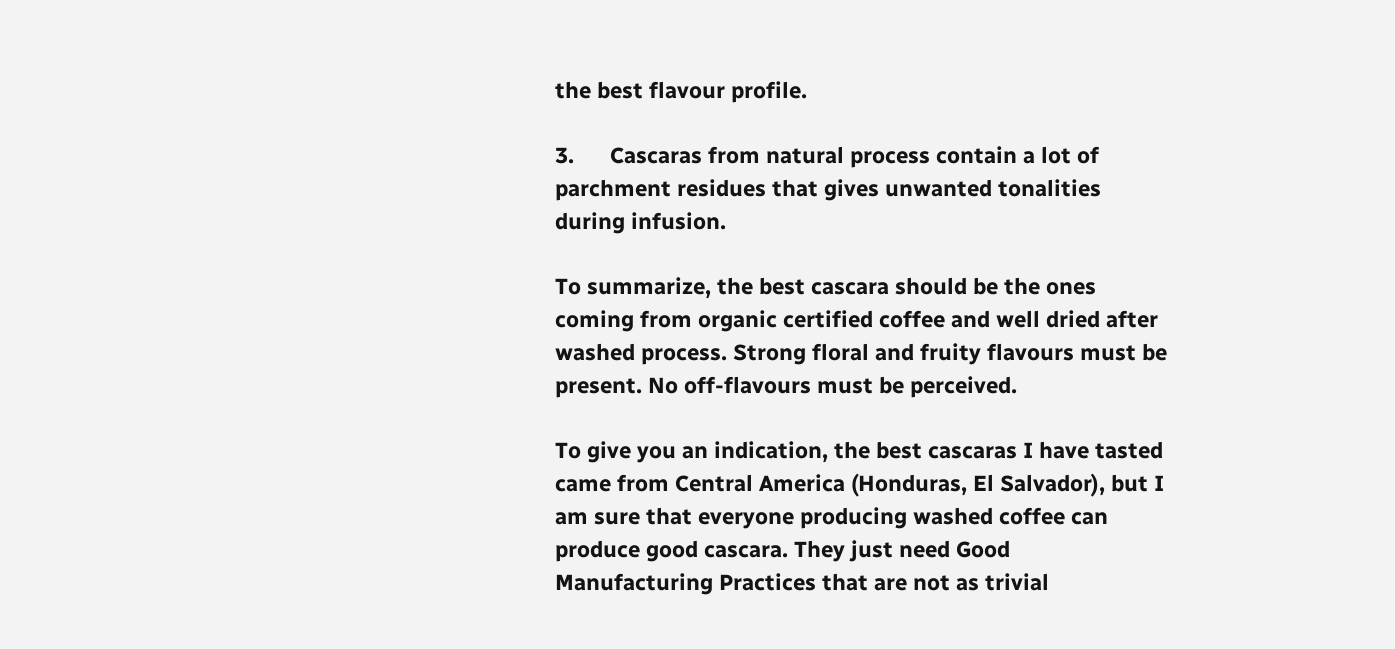the best flavour profile.

3.      Cascaras from natural process contain a lot of parchment residues that gives unwanted tonalities during infusion.

To summarize, the best cascara should be the ones coming from organic certified coffee and well dried after washed process. Strong floral and fruity flavours must be present. No off-flavours must be perceived.

To give you an indication, the best cascaras I have tasted came from Central America (Honduras, El Salvador), but I am sure that everyone producing washed coffee can produce good cascara. They just need Good Manufacturing Practices that are not as trivial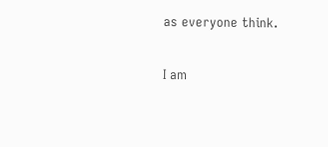as everyone think.

I am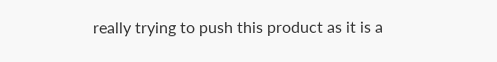really trying to push this product as it is a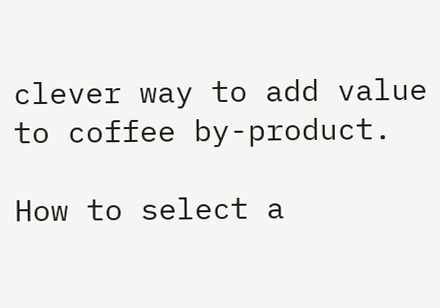clever way to add value to coffee by-product.

How to select a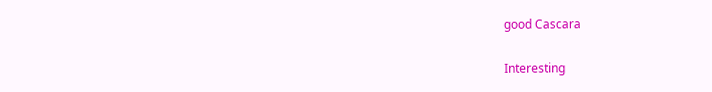good Cascara

Interesting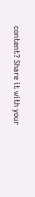content? Share it with your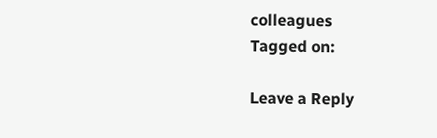colleagues
Tagged on:

Leave a Reply